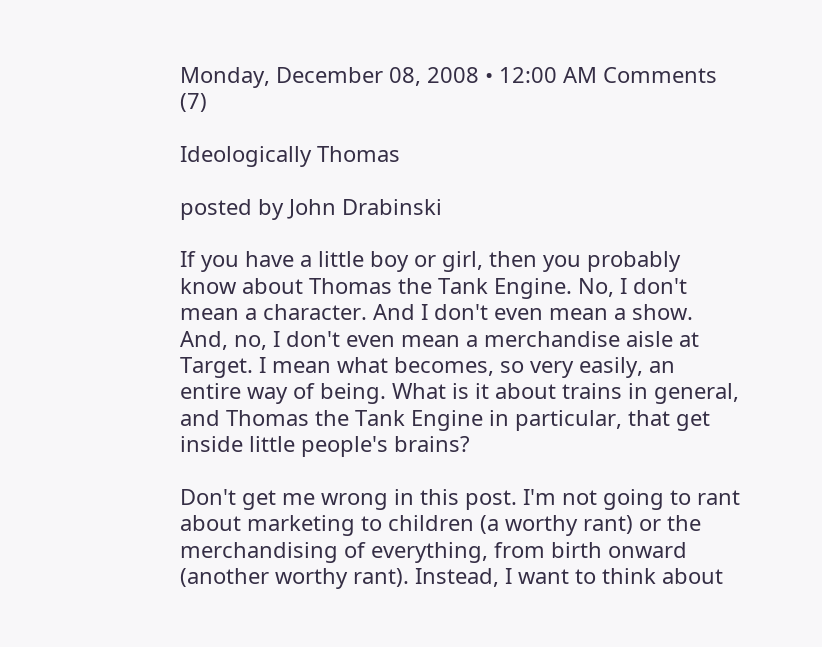Monday, December 08, 2008 • 12:00 AM Comments (7)

Ideologically Thomas

posted by John Drabinski

If you have a little boy or girl, then you probably know about Thomas the Tank Engine. No, I don't mean a character. And I don't even mean a show. And, no, I don't even mean a merchandise aisle at Target. I mean what becomes, so very easily, an entire way of being. What is it about trains in general, and Thomas the Tank Engine in particular, that get inside little people's brains?

Don't get me wrong in this post. I'm not going to rant about marketing to children (a worthy rant) or the merchandising of everything, from birth onward (another worthy rant). Instead, I want to think about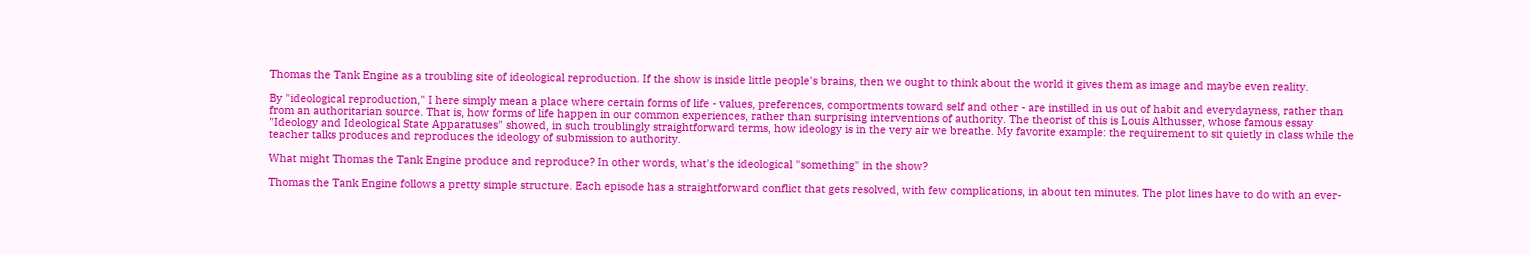Thomas the Tank Engine as a troubling site of ideological reproduction. If the show is inside little people's brains, then we ought to think about the world it gives them as image and maybe even reality.

By "ideological reproduction," I here simply mean a place where certain forms of life - values, preferences, comportments toward self and other - are instilled in us out of habit and everydayness, rather than from an authoritarian source. That is, how forms of life happen in our common experiences, rather than surprising interventions of authority. The theorist of this is Louis Althusser, whose famous essay "Ideology and Ideological State Apparatuses" showed, in such troublingly straightforward terms, how ideology is in the very air we breathe. My favorite example: the requirement to sit quietly in class while the teacher talks produces and reproduces the ideology of submission to authority.

What might Thomas the Tank Engine produce and reproduce? In other words, what's the ideological "something" in the show?

Thomas the Tank Engine follows a pretty simple structure. Each episode has a straightforward conflict that gets resolved, with few complications, in about ten minutes. The plot lines have to do with an ever-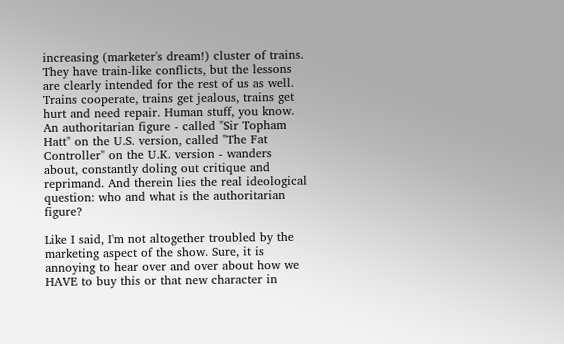increasing (marketer's dream!) cluster of trains. They have train-like conflicts, but the lessons are clearly intended for the rest of us as well. Trains cooperate, trains get jealous, trains get hurt and need repair. Human stuff, you know. An authoritarian figure - called "Sir Topham Hatt" on the U.S. version, called "The Fat Controller" on the U.K. version - wanders about, constantly doling out critique and reprimand. And therein lies the real ideological question: who and what is the authoritarian figure?

Like I said, I'm not altogether troubled by the marketing aspect of the show. Sure, it is annoying to hear over and over about how we HAVE to buy this or that new character in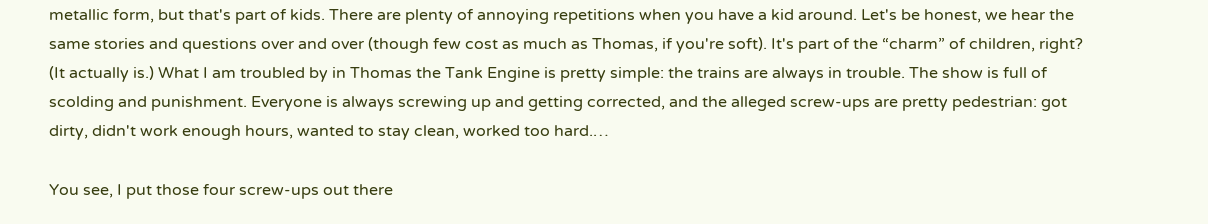metallic form, but that's part of kids. There are plenty of annoying repetitions when you have a kid around. Let's be honest, we hear the same stories and questions over and over (though few cost as much as Thomas, if you're soft). It's part of the “charm” of children, right? (It actually is.) What I am troubled by in Thomas the Tank Engine is pretty simple: the trains are always in trouble. The show is full of scolding and punishment. Everyone is always screwing up and getting corrected, and the alleged screw-ups are pretty pedestrian: got dirty, didn't work enough hours, wanted to stay clean, worked too hard.…

You see, I put those four screw-ups out there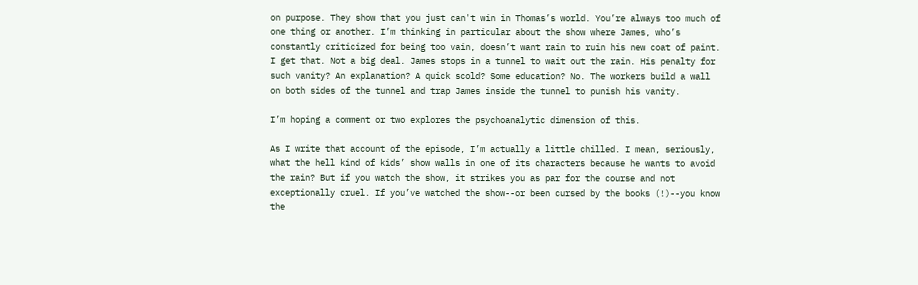on purpose. They show that you just can't win in Thomas’s world. You’re always too much of one thing or another. I’m thinking in particular about the show where James, who’s constantly criticized for being too vain, doesn’t want rain to ruin his new coat of paint. I get that. Not a big deal. James stops in a tunnel to wait out the rain. His penalty for such vanity? An explanation? A quick scold? Some education? No. The workers build a wall on both sides of the tunnel and trap James inside the tunnel to punish his vanity.

I’m hoping a comment or two explores the psychoanalytic dimension of this.

As I write that account of the episode, I’m actually a little chilled. I mean, seriously, what the hell kind of kids’ show walls in one of its characters because he wants to avoid the rain? But if you watch the show, it strikes you as par for the course and not exceptionally cruel. If you’ve watched the show--or been cursed by the books (!)--you know the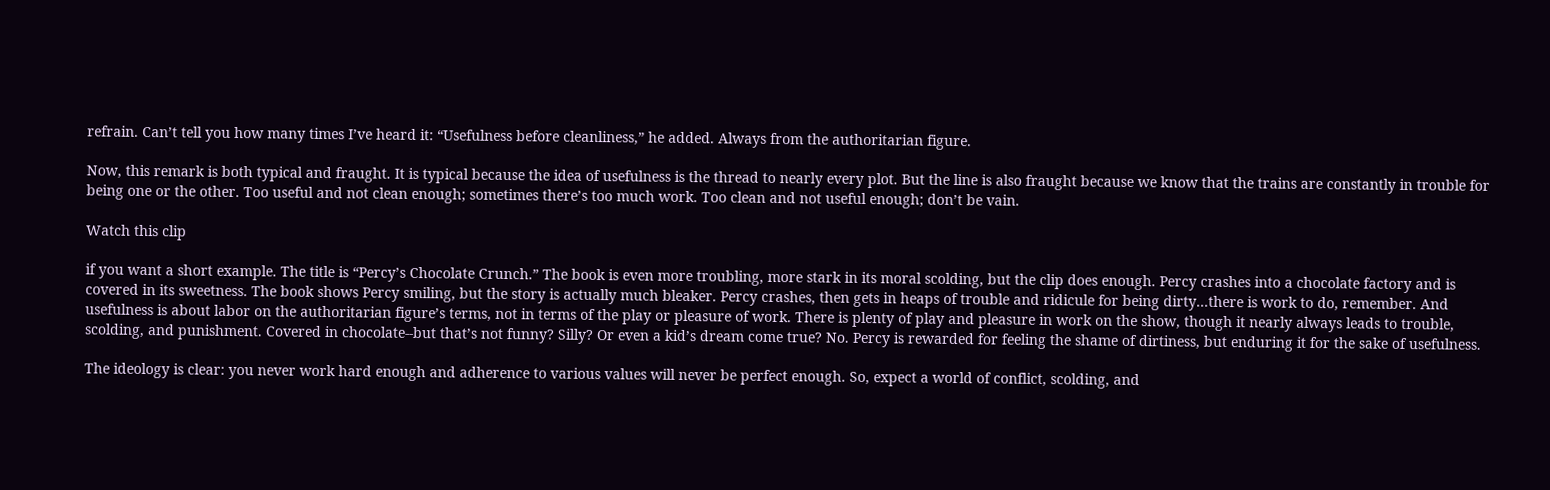refrain. Can’t tell you how many times I’ve heard it: “Usefulness before cleanliness,” he added. Always from the authoritarian figure.

Now, this remark is both typical and fraught. It is typical because the idea of usefulness is the thread to nearly every plot. But the line is also fraught because we know that the trains are constantly in trouble for being one or the other. Too useful and not clean enough; sometimes there’s too much work. Too clean and not useful enough; don’t be vain.

Watch this clip

if you want a short example. The title is “Percy’s Chocolate Crunch.” The book is even more troubling, more stark in its moral scolding, but the clip does enough. Percy crashes into a chocolate factory and is covered in its sweetness. The book shows Percy smiling, but the story is actually much bleaker. Percy crashes, then gets in heaps of trouble and ridicule for being dirty...there is work to do, remember. And usefulness is about labor on the authoritarian figure’s terms, not in terms of the play or pleasure of work. There is plenty of play and pleasure in work on the show, though it nearly always leads to trouble, scolding, and punishment. Covered in chocolate--but that’s not funny? Silly? Or even a kid’s dream come true? No. Percy is rewarded for feeling the shame of dirtiness, but enduring it for the sake of usefulness.

The ideology is clear: you never work hard enough and adherence to various values will never be perfect enough. So, expect a world of conflict, scolding, and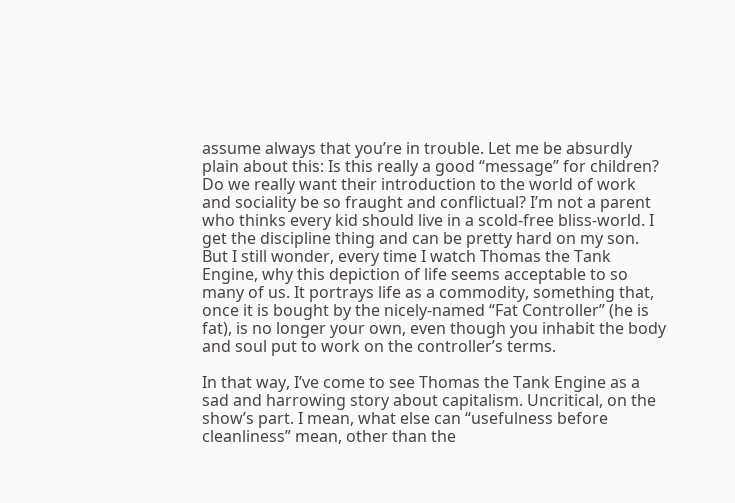assume always that you’re in trouble. Let me be absurdly plain about this: Is this really a good “message” for children? Do we really want their introduction to the world of work and sociality be so fraught and conflictual? I’m not a parent who thinks every kid should live in a scold-free bliss-world. I get the discipline thing and can be pretty hard on my son. But I still wonder, every time I watch Thomas the Tank Engine, why this depiction of life seems acceptable to so many of us. It portrays life as a commodity, something that, once it is bought by the nicely-named “Fat Controller” (he is fat), is no longer your own, even though you inhabit the body and soul put to work on the controller’s terms.

In that way, I’ve come to see Thomas the Tank Engine as a sad and harrowing story about capitalism. Uncritical, on the show’s part. I mean, what else can “usefulness before cleanliness” mean, other than the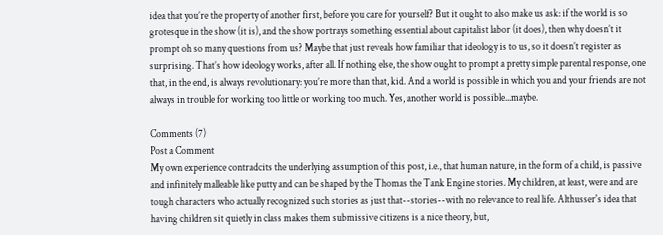idea that you’re the property of another first, before you care for yourself? But it ought to also make us ask: if the world is so grotesque in the show (it is), and the show portrays something essential about capitalist labor (it does), then why doesn’t it prompt oh so many questions from us? Maybe that just reveals how familiar that ideology is to us, so it doesn’t register as surprising. That’s how ideology works, after all. If nothing else, the show ought to prompt a pretty simple parental response, one that, in the end, is always revolutionary: you’re more than that, kid. And a world is possible in which you and your friends are not always in trouble for working too little or working too much. Yes, another world is possible...maybe.

Comments (7)
Post a Comment
My own experience contradcits the underlying assumption of this post, i.e., that human nature, in the form of a child, is passive and infinitely malleable like putty and can be shaped by the Thomas the Tank Engine stories. My children, at least, were and are tough characters who actually recognized such stories as just that--stories--with no relevance to real life. Althusser's idea that having children sit quietly in class makes them submissive citizens is a nice theory, but,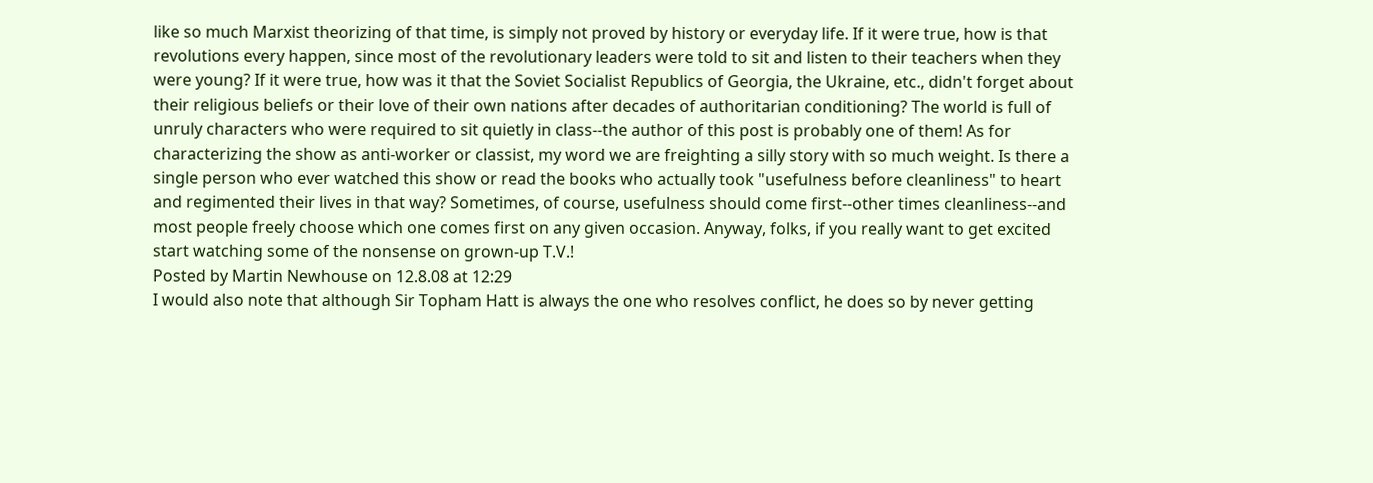like so much Marxist theorizing of that time, is simply not proved by history or everyday life. If it were true, how is that revolutions every happen, since most of the revolutionary leaders were told to sit and listen to their teachers when they were young? If it were true, how was it that the Soviet Socialist Republics of Georgia, the Ukraine, etc., didn't forget about their religious beliefs or their love of their own nations after decades of authoritarian conditioning? The world is full of unruly characters who were required to sit quietly in class--the author of this post is probably one of them! As for characterizing the show as anti-worker or classist, my word we are freighting a silly story with so much weight. Is there a single person who ever watched this show or read the books who actually took "usefulness before cleanliness" to heart and regimented their lives in that way? Sometimes, of course, usefulness should come first--other times cleanliness--and most people freely choose which one comes first on any given occasion. Anyway, folks, if you really want to get excited start watching some of the nonsense on grown-up T.V.!
Posted by Martin Newhouse on 12.8.08 at 12:29
I would also note that although Sir Topham Hatt is always the one who resolves conflict, he does so by never getting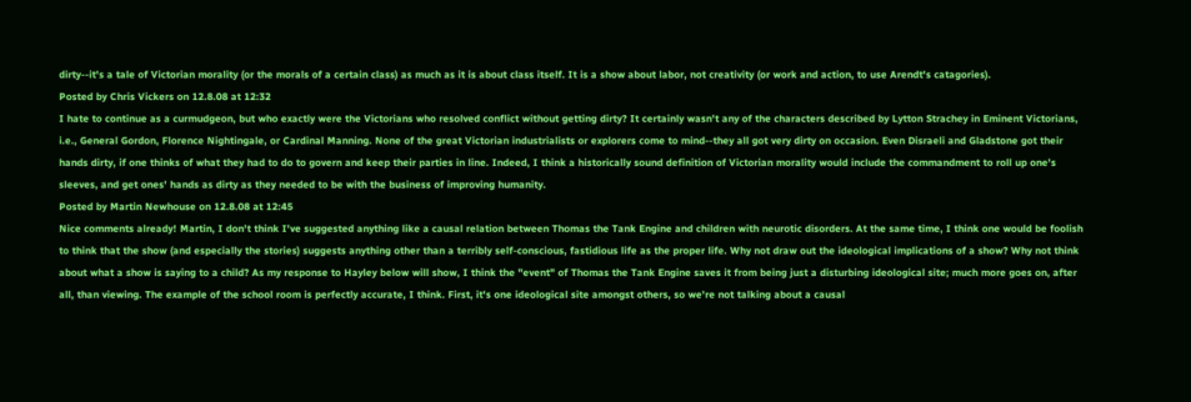dirty--it's a tale of Victorian morality (or the morals of a certain class) as much as it is about class itself. It is a show about labor, not creativity (or work and action, to use Arendt's catagories).
Posted by Chris Vickers on 12.8.08 at 12:32
I hate to continue as a curmudgeon, but who exactly were the Victorians who resolved conflict without getting dirty? It certainly wasn't any of the characters described by Lytton Strachey in Eminent Victorians, i.e., General Gordon, Florence Nightingale, or Cardinal Manning. None of the great Victorian industrialists or explorers come to mind--they all got very dirty on occasion. Even Disraeli and Gladstone got their hands dirty, if one thinks of what they had to do to govern and keep their parties in line. Indeed, I think a historically sound definition of Victorian morality would include the commandment to roll up one's sleeves, and get ones' hands as dirty as they needed to be with the business of improving humanity.
Posted by Martin Newhouse on 12.8.08 at 12:45
Nice comments already! Martin, I don't think I've suggested anything like a causal relation between Thomas the Tank Engine and children with neurotic disorders. At the same time, I think one would be foolish to think that the show (and especially the stories) suggests anything other than a terribly self-conscious, fastidious life as the proper life. Why not draw out the ideological implications of a show? Why not think about what a show is saying to a child? As my response to Hayley below will show, I think the "event" of Thomas the Tank Engine saves it from being just a disturbing ideological site; much more goes on, after all, than viewing. The example of the school room is perfectly accurate, I think. First, it's one ideological site amongst others, so we're not talking about a causal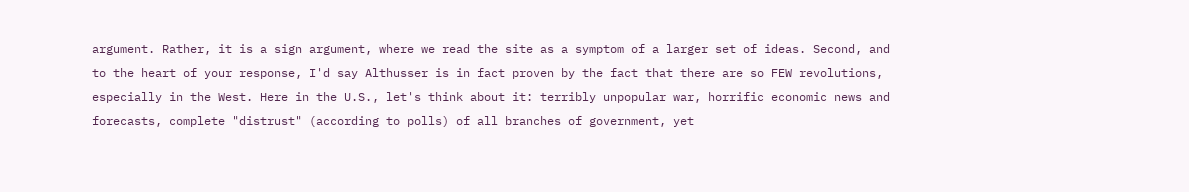argument. Rather, it is a sign argument, where we read the site as a symptom of a larger set of ideas. Second, and to the heart of your response, I'd say Althusser is in fact proven by the fact that there are so FEW revolutions, especially in the West. Here in the U.S., let's think about it: terribly unpopular war, horrific economic news and forecasts, complete "distrust" (according to polls) of all branches of government, yet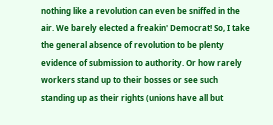nothing like a revolution can even be sniffed in the air. We barely elected a freakin' Democrat! So, I take the general absence of revolution to be plenty evidence of submission to authority. Or how rarely workers stand up to their bosses or see such standing up as their rights (unions have all but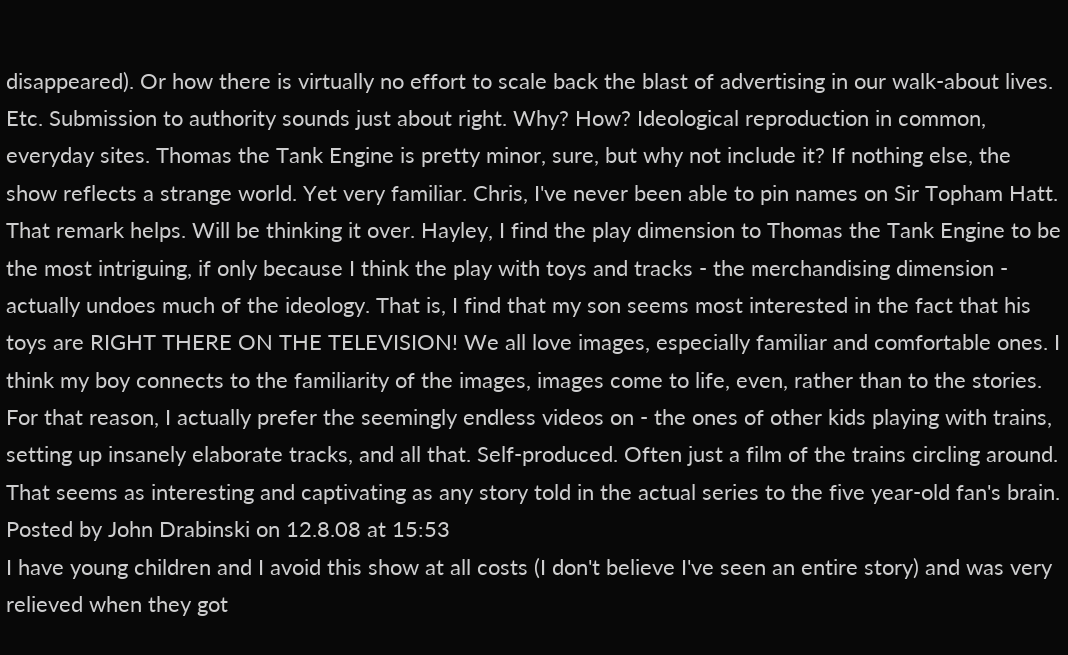disappeared). Or how there is virtually no effort to scale back the blast of advertising in our walk-about lives. Etc. Submission to authority sounds just about right. Why? How? Ideological reproduction in common, everyday sites. Thomas the Tank Engine is pretty minor, sure, but why not include it? If nothing else, the show reflects a strange world. Yet very familiar. Chris, I've never been able to pin names on Sir Topham Hatt. That remark helps. Will be thinking it over. Hayley, I find the play dimension to Thomas the Tank Engine to be the most intriguing, if only because I think the play with toys and tracks - the merchandising dimension - actually undoes much of the ideology. That is, I find that my son seems most interested in the fact that his toys are RIGHT THERE ON THE TELEVISION! We all love images, especially familiar and comfortable ones. I think my boy connects to the familiarity of the images, images come to life, even, rather than to the stories. For that reason, I actually prefer the seemingly endless videos on - the ones of other kids playing with trains, setting up insanely elaborate tracks, and all that. Self-produced. Often just a film of the trains circling around. That seems as interesting and captivating as any story told in the actual series to the five year-old fan's brain.
Posted by John Drabinski on 12.8.08 at 15:53
I have young children and I avoid this show at all costs (I don't believe I've seen an entire story) and was very relieved when they got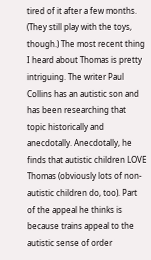tired of it after a few months. (They still play with the toys, though.) The most recent thing I heard about Thomas is pretty intriguing. The writer Paul Collins has an autistic son and has been researching that topic historically and anecdotally. Anecdotally, he finds that autistic children LOVE Thomas (obviously lots of non-autistic children do, too). Part of the appeal he thinks is because trains appeal to the autistic sense of order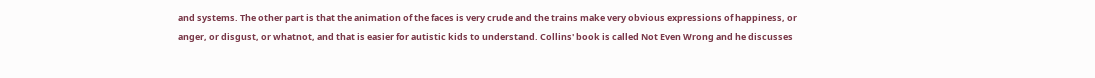and systems. The other part is that the animation of the faces is very crude and the trains make very obvious expressions of happiness, or anger, or disgust, or whatnot, and that is easier for autistic kids to understand. Collins' book is called Not Even Wrong and he discusses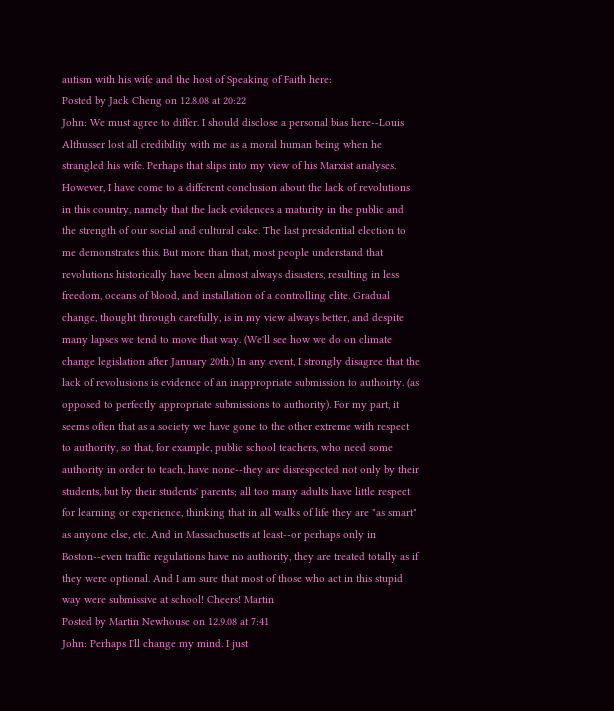autism with his wife and the host of Speaking of Faith here:
Posted by Jack Cheng on 12.8.08 at 20:22
John: We must agree to differ. I should disclose a personal bias here--Louis Althusser lost all credibility with me as a moral human being when he strangled his wife. Perhaps that slips into my view of his Marxist analyses. However, I have come to a different conclusion about the lack of revolutions in this country, namely that the lack evidences a maturity in the public and the strength of our social and cultural cake. The last presidential election to me demonstrates this. But more than that, most people understand that revolutions historically have been almost always disasters, resulting in less freedom, oceans of blood, and installation of a controlling elite. Gradual change, thought through carefully, is in my view always better, and despite many lapses we tend to move that way. (We'll see how we do on climate change legislation after January 20th.) In any event, I strongly disagree that the lack of revolusions is evidence of an inappropriate submission to authoirty. (as opposed to perfectly appropriate submissions to authority). For my part, it seems often that as a society we have gone to the other extreme with respect to authority, so that, for example, public school teachers, who need some authority in order to teach, have none--they are disrespected not only by their students, but by their students' parents; all too many adults have little respect for learning or experience, thinking that in all walks of life they are "as smart" as anyone else, etc. And in Massachusetts at least--or perhaps only in Boston--even traffic regulations have no authority, they are treated totally as if they were optional. And I am sure that most of those who act in this stupid way were submissive at school! Cheers! Martin
Posted by Martin Newhouse on 12.9.08 at 7:41
John: Perhaps I'll change my mind. I just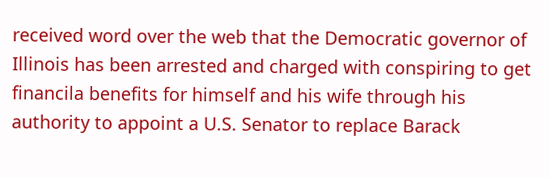received word over the web that the Democratic governor of Illinois has been arrested and charged with conspiring to get financila benefits for himself and his wife through his authority to appoint a U.S. Senator to replace Barack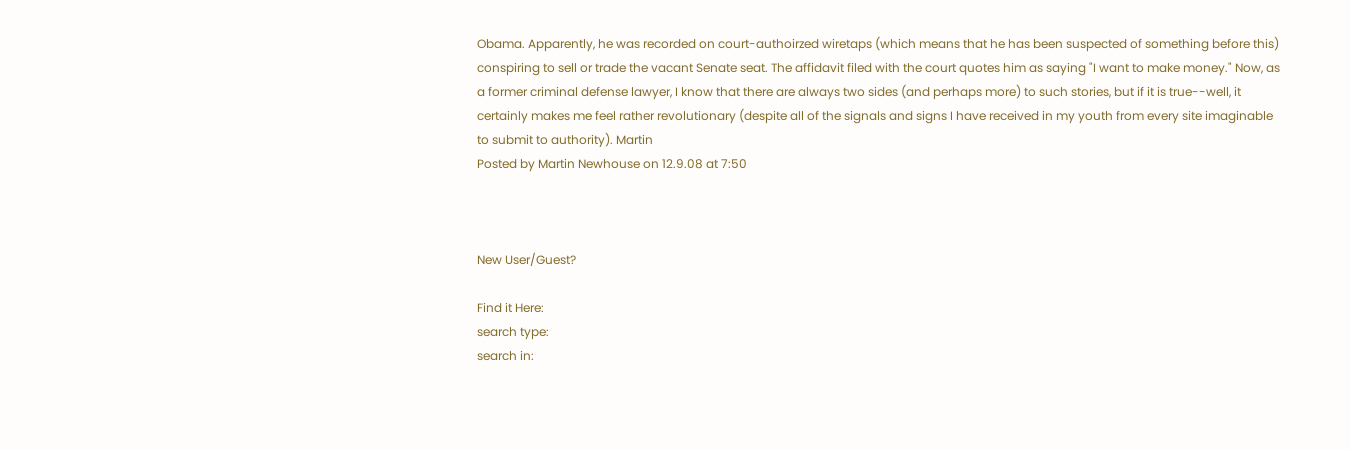Obama. Apparently, he was recorded on court-authoirzed wiretaps (which means that he has been suspected of something before this) conspiring to sell or trade the vacant Senate seat. The affidavit filed with the court quotes him as saying "I want to make money." Now, as a former criminal defense lawyer, I know that there are always two sides (and perhaps more) to such stories, but if it is true--well, it certainly makes me feel rather revolutionary (despite all of the signals and signs I have received in my youth from every site imaginable to submit to authority). Martin
Posted by Martin Newhouse on 12.9.08 at 7:50



New User/Guest?

Find it Here:
search type:
search in: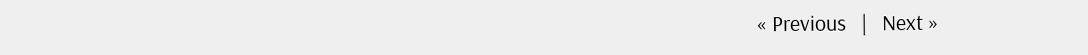« Previous   |   Next »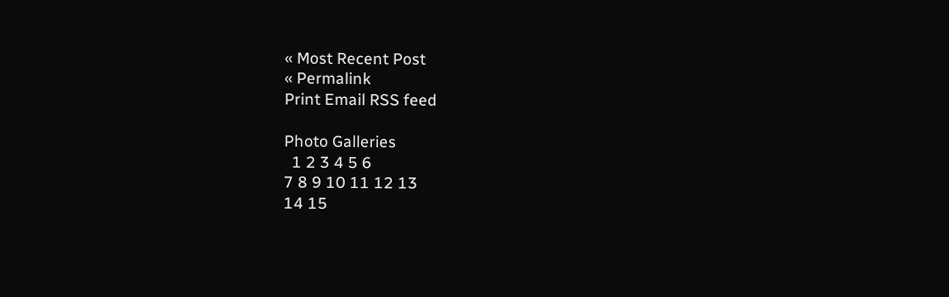« Most Recent Post
« Permalink
Print Email RSS feed

Photo Galleries
  1 2 3 4 5 6
7 8 9 10 11 12 13
14 15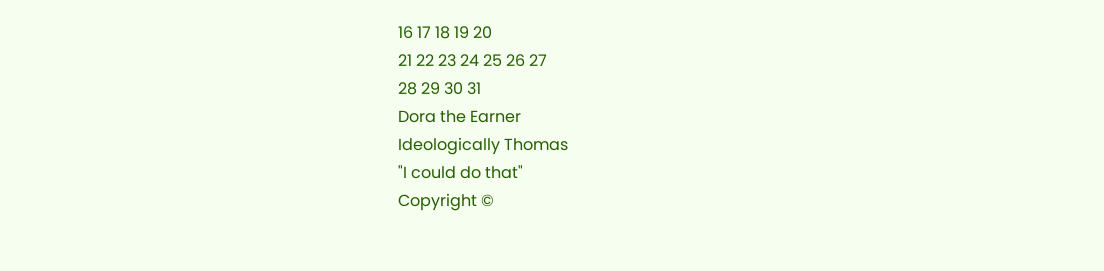16 17 18 19 20
21 22 23 24 25 26 27
28 29 30 31
Dora the Earner
Ideologically Thomas
"I could do that"
Copyright ©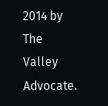2014 by The Valley Advocate.